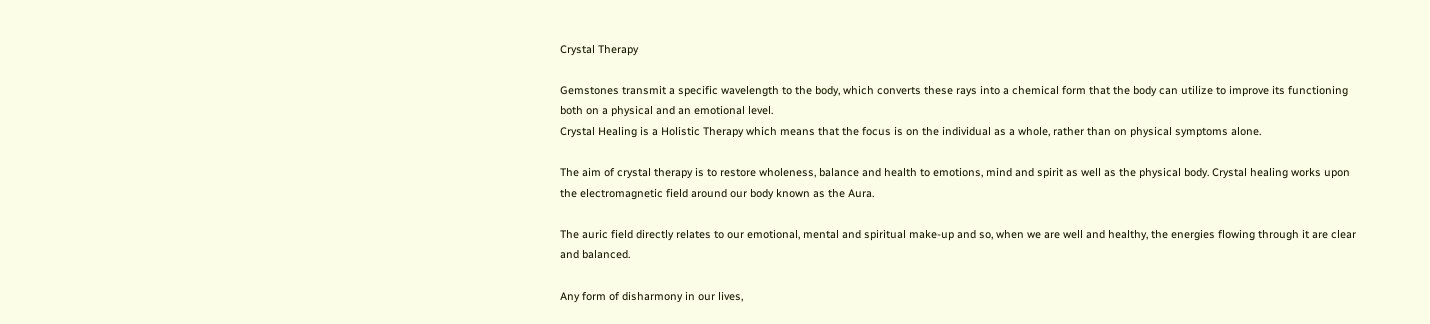Crystal Therapy

Gemstones transmit a specific wavelength to the body, which converts these rays into a chemical form that the body can utilize to improve its functioning both on a physical and an emotional level.
Crystal Healing is a Holistic Therapy which means that the focus is on the individual as a whole, rather than on physical symptoms alone.

The aim of crystal therapy is to restore wholeness, balance and health to emotions, mind and spirit as well as the physical body. Crystal healing works upon the electromagnetic field around our body known as the Aura.

The auric field directly relates to our emotional, mental and spiritual make-up and so, when we are well and healthy, the energies flowing through it are clear and balanced.

Any form of disharmony in our lives,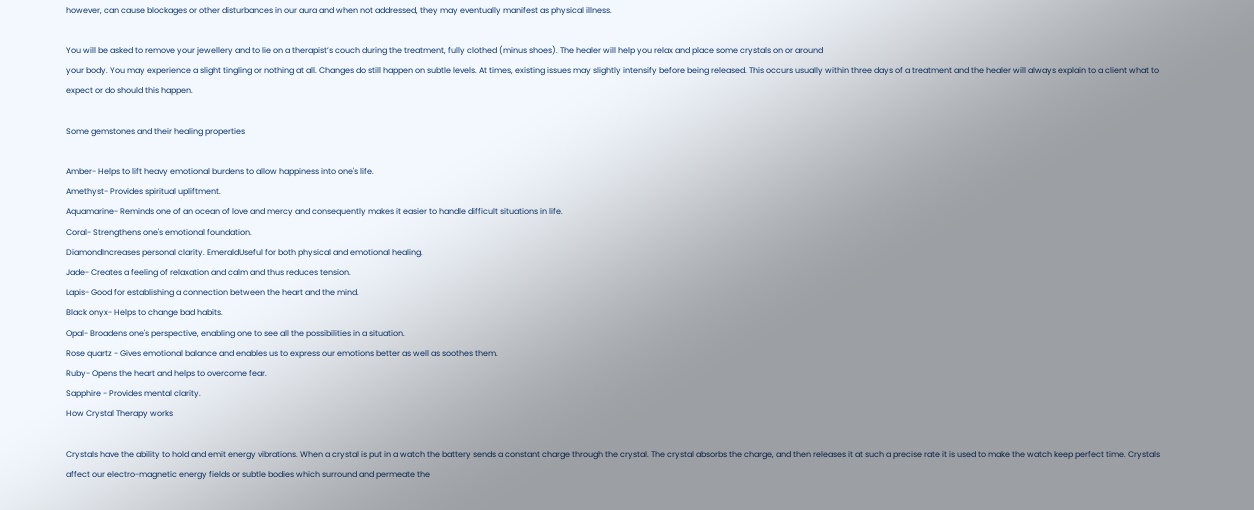however, can cause blockages or other disturbances in our aura and when not addressed, they may eventually manifest as physical illness.

You will be asked to remove your jewellery and to lie on a therapist’s couch during the treatment, fully clothed (minus shoes). The healer will help you relax and place some crystals on or around
your body. You may experience a slight tingling or nothing at all. Changes do still happen on subtle levels. At times, existing issues may slightly intensify before being released. This occurs usually within three days of a treatment and the healer will always explain to a client what to expect or do should this happen.

Some gemstones and their healing properties

Amber- Helps to lift heavy emotional burdens to allow happiness into one's life.
Amethyst- Provides spiritual upliftment.
Aquamarine- Reminds one of an ocean of love and mercy and consequently makes it easier to handle difficult situations in life.
Coral- Strengthens one's emotional foundation.
DiamondIncreases personal clarity. EmeraldUseful for both physical and emotional healing.
Jade- Creates a feeling of relaxation and calm and thus reduces tension.
Lapis- Good for establishing a connection between the heart and the mind.
Black onyx- Helps to change bad habits.
Opal- Broadens one's perspective, enabling one to see all the possibilities in a situation.
Rose quartz - Gives emotional balance and enables us to express our emotions better as well as soothes them.
Ruby- Opens the heart and helps to overcome fear.
Sapphire - Provides mental clarity.
How Crystal Therapy works

Crystals have the ability to hold and emit energy vibrations. When a crystal is put in a watch the battery sends a constant charge through the crystal. The crystal absorbs the charge, and then releases it at such a precise rate it is used to make the watch keep perfect time. Crystals affect our electro-magnetic energy fields or subtle bodies which surround and permeate the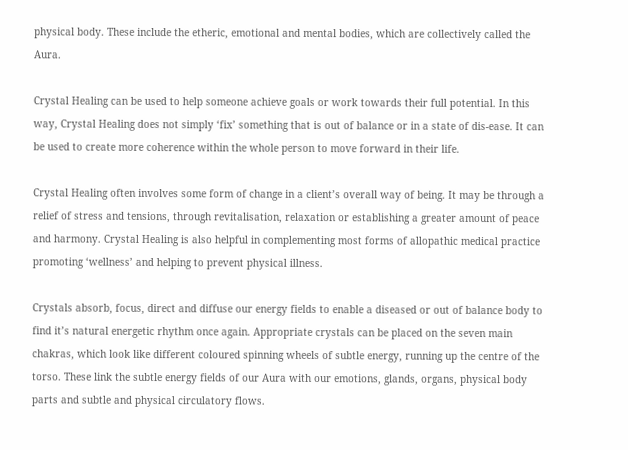physical body. These include the etheric, emotional and mental bodies, which are collectively called the Aura.

Crystal Healing can be used to help someone achieve goals or work towards their full potential. In this way, Crystal Healing does not simply ‘fix’ something that is out of balance or in a state of dis-ease. It can be used to create more coherence within the whole person to move forward in their life.

Crystal Healing often involves some form of change in a client’s overall way of being. It may be through a relief of stress and tensions, through revitalisation, relaxation or establishing a greater amount of peace and harmony. Crystal Healing is also helpful in complementing most forms of allopathic medical practice promoting ‘wellness’ and helping to prevent physical illness.

Crystals absorb, focus, direct and diffuse our energy fields to enable a diseased or out of balance body to find it’s natural energetic rhythm once again. Appropriate crystals can be placed on the seven main chakras, which look like different coloured spinning wheels of subtle energy, running up the centre of the torso. These link the subtle energy fields of our Aura with our emotions, glands, organs, physical body parts and subtle and physical circulatory flows.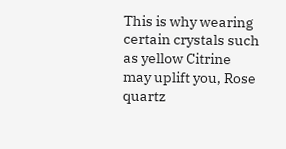This is why wearing certain crystals such as yellow Citrine may uplift you, Rose quartz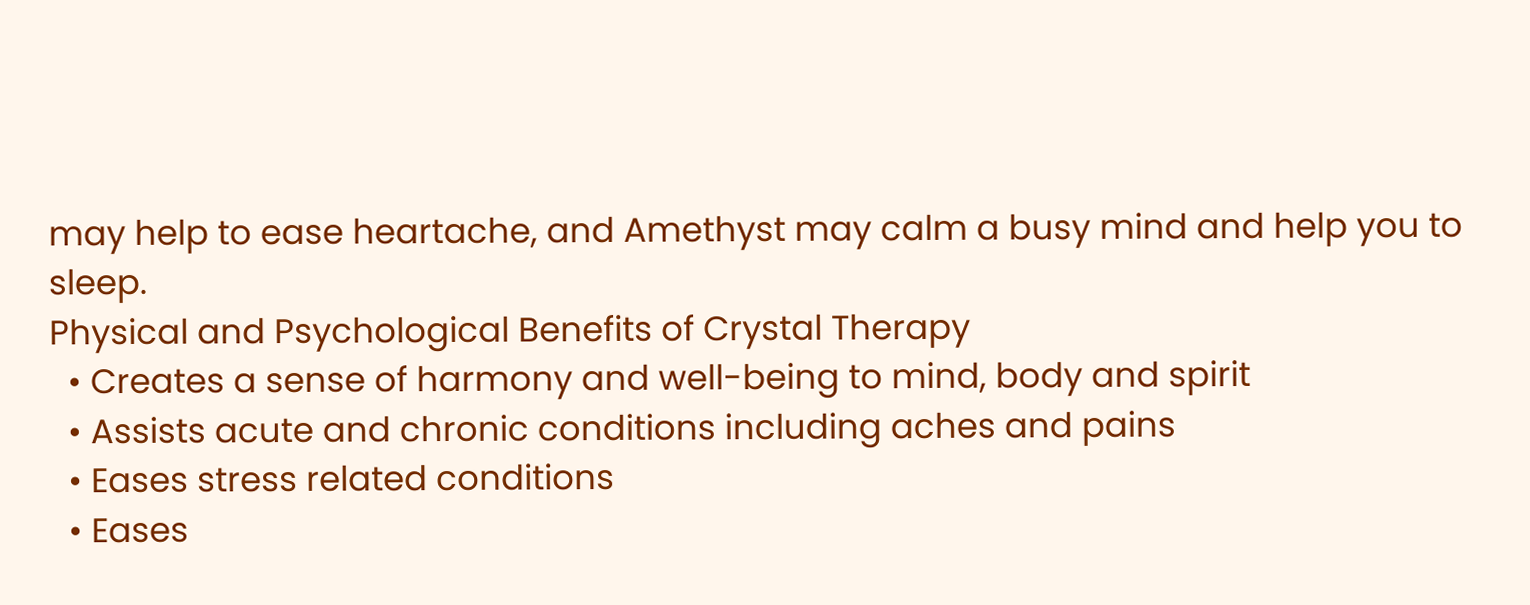may help to ease heartache, and Amethyst may calm a busy mind and help you to sleep.
Physical and Psychological Benefits of Crystal Therapy
  • Creates a sense of harmony and well-being to mind, body and spirit
  • Assists acute and chronic conditions including aches and pains
  • Eases stress related conditions
  • Eases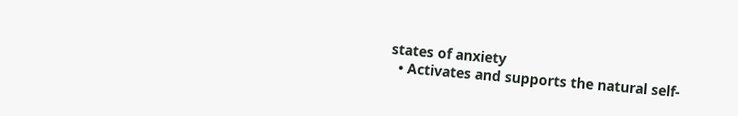states of anxiety
  • Activates and supports the natural self-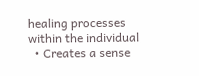healing processes within the individual
  • Creates a sense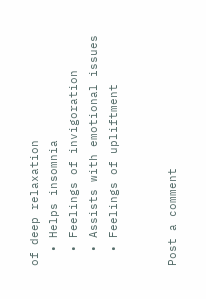of deep relaxation
  • Helps insomnia
  • Feelings of invigoration
  • Assists with emotional issues
  • Feelings of upliftment


Post a comment